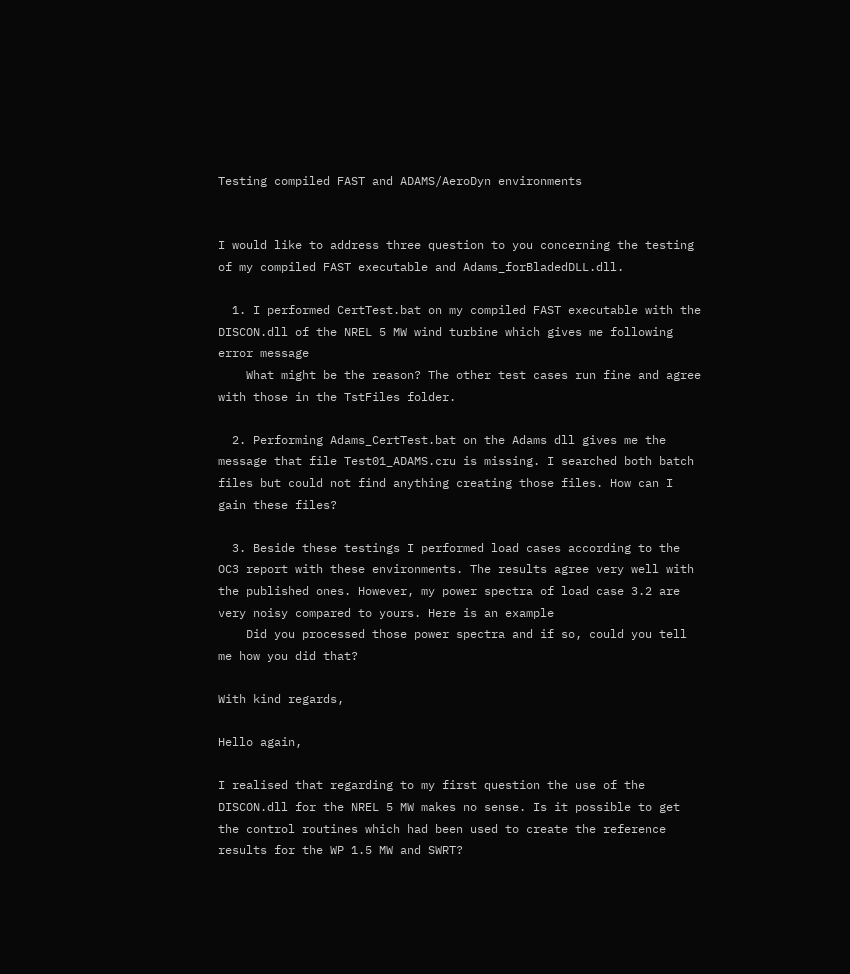Testing compiled FAST and ADAMS/AeroDyn environments


I would like to address three question to you concerning the testing of my compiled FAST executable and Adams_forBladedDLL.dll.

  1. I performed CertTest.bat on my compiled FAST executable with the DISCON.dll of the NREL 5 MW wind turbine which gives me following error message
    What might be the reason? The other test cases run fine and agree with those in the TstFiles folder.

  2. Performing Adams_CertTest.bat on the Adams dll gives me the message that file Test01_ADAMS.cru is missing. I searched both batch files but could not find anything creating those files. How can I gain these files?

  3. Beside these testings I performed load cases according to the OC3 report with these environments. The results agree very well with the published ones. However, my power spectra of load case 3.2 are very noisy compared to yours. Here is an example
    Did you processed those power spectra and if so, could you tell me how you did that?

With kind regards,

Hello again,

I realised that regarding to my first question the use of the DISCON.dll for the NREL 5 MW makes no sense. Is it possible to get the control routines which had been used to create the reference results for the WP 1.5 MW and SWRT?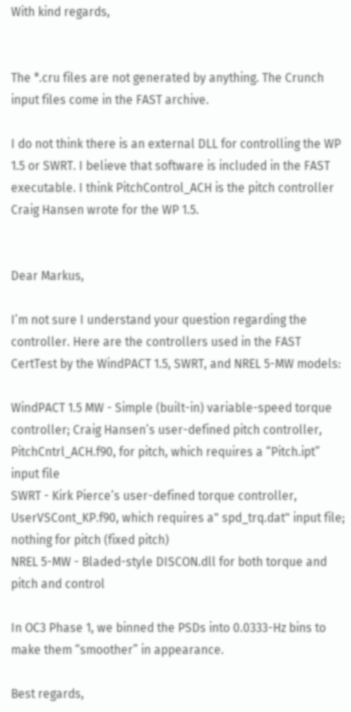With kind regards,


The *.cru files are not generated by anything. The Crunch input files come in the FAST archive.

I do not think there is an external DLL for controlling the WP 1.5 or SWRT. I believe that software is included in the FAST executable. I think PitchControl_ACH is the pitch controller Craig Hansen wrote for the WP 1.5.


Dear Markus,

I’m not sure I understand your question regarding the controller. Here are the controllers used in the FAST CertTest by the WindPACT 1.5, SWRT, and NREL 5-MW models:

WindPACT 1.5 MW - Simple (built-in) variable-speed torque controller; Craig Hansen’s user-defined pitch controller, PitchCntrl_ACH.f90, for pitch, which requires a “Pitch.ipt” input file
SWRT - Kirk Pierce’s user-defined torque controller, UserVSCont_KP.f90, which requires a" spd_trq.dat" input file; nothing for pitch (fixed pitch)
NREL 5-MW - Bladed-style DISCON.dll for both torque and pitch and control

In OC3 Phase 1, we binned the PSDs into 0.0333-Hz bins to make them “smoother” in appearance.

Best regards,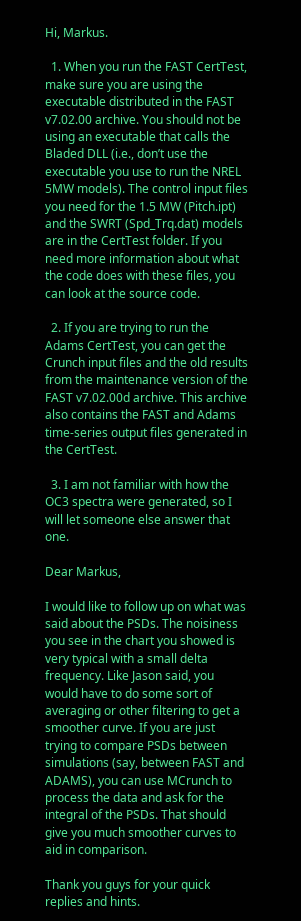Hi, Markus.

  1. When you run the FAST CertTest, make sure you are using the executable distributed in the FAST v7.02.00 archive. You should not be using an executable that calls the Bladed DLL (i.e., don’t use the executable you use to run the NREL 5MW models). The control input files you need for the 1.5 MW (Pitch.ipt) and the SWRT (Spd_Trq.dat) models are in the CertTest folder. If you need more information about what the code does with these files, you can look at the source code.

  2. If you are trying to run the Adams CertTest, you can get the Crunch input files and the old results from the maintenance version of the FAST v7.02.00d archive. This archive also contains the FAST and Adams time-series output files generated in the CertTest.

  3. I am not familiar with how the OC3 spectra were generated, so I will let someone else answer that one.

Dear Markus,

I would like to follow up on what was said about the PSDs. The noisiness you see in the chart you showed is very typical with a small delta frequency. Like Jason said, you would have to do some sort of averaging or other filtering to get a smoother curve. If you are just trying to compare PSDs between simulations (say, between FAST and ADAMS), you can use MCrunch to process the data and ask for the integral of the PSDs. That should give you much smoother curves to aid in comparison.

Thank you guys for your quick replies and hints.